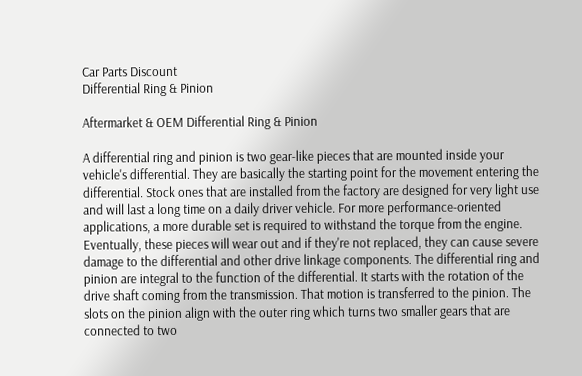Car Parts Discount
Differential Ring & Pinion

Aftermarket & OEM Differential Ring & Pinion

A differential ring and pinion is two gear-like pieces that are mounted inside your vehicle's differential. They are basically the starting point for the movement entering the differential. Stock ones that are installed from the factory are designed for very light use and will last a long time on a daily driver vehicle. For more performance-oriented applications, a more durable set is required to withstand the torque from the engine. Eventually, these pieces will wear out and if they're not replaced, they can cause severe damage to the differential and other drive linkage components. The differential ring and pinion are integral to the function of the differential. It starts with the rotation of the drive shaft coming from the transmission. That motion is transferred to the pinion. The slots on the pinion align with the outer ring which turns two smaller gears that are connected to two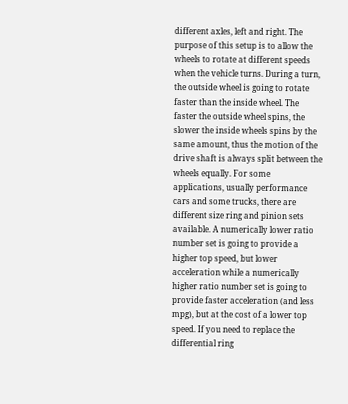different axles, left and right. The purpose of this setup is to allow the wheels to rotate at different speeds when the vehicle turns. During a turn, the outside wheel is going to rotate faster than the inside wheel. The faster the outside wheel spins, the slower the inside wheels spins by the same amount, thus the motion of the drive shaft is always split between the wheels equally. For some applications, usually performance cars and some trucks, there are different size ring and pinion sets available. A numerically lower ratio number set is going to provide a higher top speed, but lower acceleration while a numerically higher ratio number set is going to provide faster acceleration (and less mpg), but at the cost of a lower top speed. If you need to replace the differential ring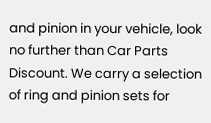and pinion in your vehicle, look no further than Car Parts Discount. We carry a selection of ring and pinion sets for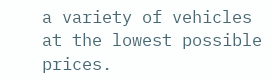a variety of vehicles at the lowest possible prices.